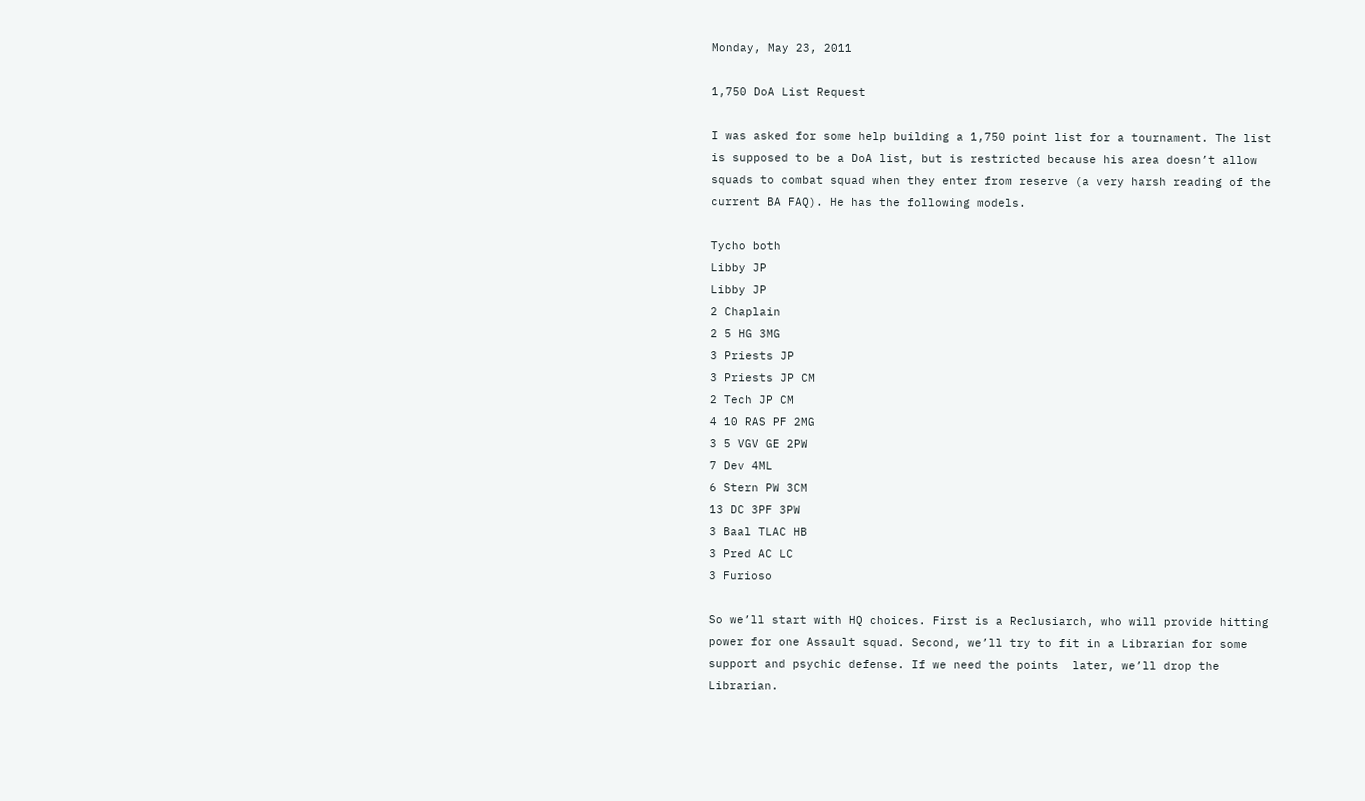Monday, May 23, 2011

1,750 DoA List Request

I was asked for some help building a 1,750 point list for a tournament. The list is supposed to be a DoA list, but is restricted because his area doesn’t allow squads to combat squad when they enter from reserve (a very harsh reading of the current BA FAQ). He has the following models.

Tycho both
Libby JP
Libby JP
2 Chaplain
2 5 HG 3MG
3 Priests JP
3 Priests JP CM
2 Tech JP CM
4 10 RAS PF 2MG
3 5 VGV GE 2PW
7 Dev 4ML
6 Stern PW 3CM
13 DC 3PF 3PW
3 Baal TLAC HB
3 Pred AC LC
3 Furioso

So we’ll start with HQ choices. First is a Reclusiarch, who will provide hitting power for one Assault squad. Second, we’ll try to fit in a Librarian for some support and psychic defense. If we need the points  later, we’ll drop the Librarian.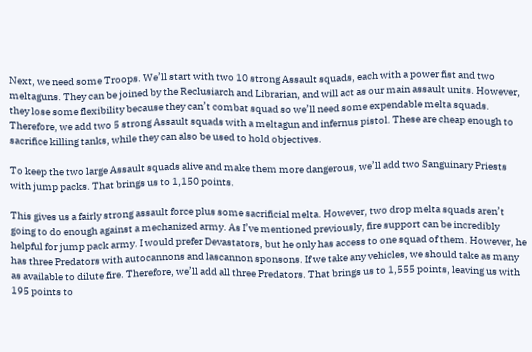Next, we need some Troops. We’ll start with two 10 strong Assault squads, each with a power fist and two meltaguns. They can be joined by the Reclusiarch and Librarian, and will act as our main assault units. However, they lose some flexibility because they can’t combat squad so we’ll need some expendable melta squads. Therefore, we add two 5 strong Assault squads with a meltagun and infernus pistol. These are cheap enough to sacrifice killing tanks, while they can also be used to hold objectives.

To keep the two large Assault squads alive and make them more dangerous, we’ll add two Sanguinary Priests with jump packs. That brings us to 1,150 points.

This gives us a fairly strong assault force plus some sacrificial melta. However, two drop melta squads aren’t going to do enough against a mechanized army. As I’ve mentioned previously, fire support can be incredibly helpful for jump pack army. I would prefer Devastators, but he only has access to one squad of them. However, he has three Predators with autocannons and lascannon sponsons. If we take any vehicles, we should take as many as available to dilute fire. Therefore, we’ll add all three Predators. That brings us to 1,555 points, leaving us with 195 points to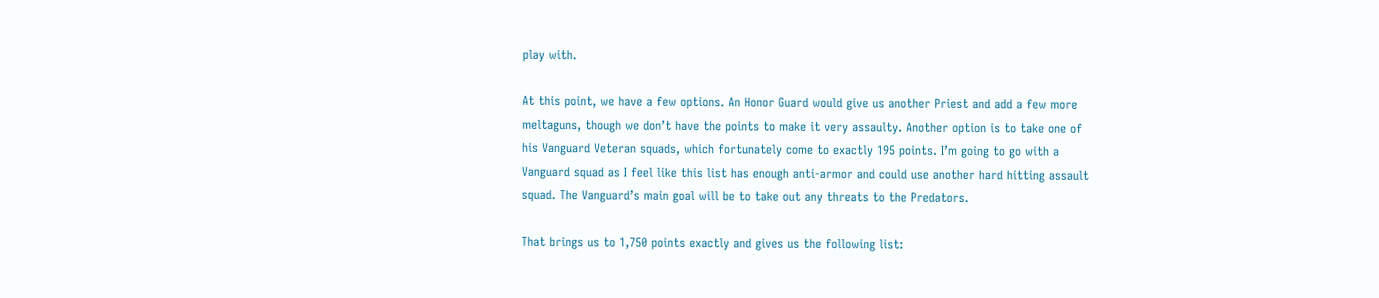play with.

At this point, we have a few options. An Honor Guard would give us another Priest and add a few more meltaguns, though we don’t have the points to make it very assaulty. Another option is to take one of his Vanguard Veteran squads, which fortunately come to exactly 195 points. I’m going to go with a Vanguard squad as I feel like this list has enough anti-armor and could use another hard hitting assault squad. The Vanguard’s main goal will be to take out any threats to the Predators.

That brings us to 1,750 points exactly and gives us the following list: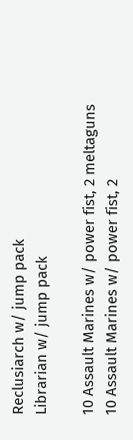Reclusiarch w/ jump pack
Librarian w/ jump pack

10 Assault Marines w/ power fist, 2 meltaguns
10 Assault Marines w/ power fist, 2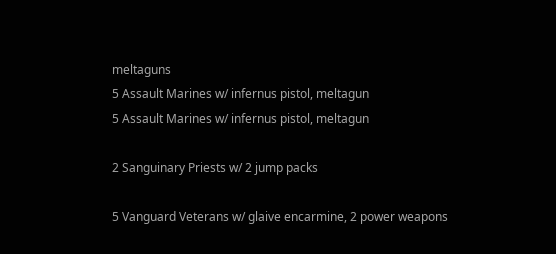meltaguns
5 Assault Marines w/ infernus pistol, meltagun
5 Assault Marines w/ infernus pistol, meltagun

2 Sanguinary Priests w/ 2 jump packs

5 Vanguard Veterans w/ glaive encarmine, 2 power weapons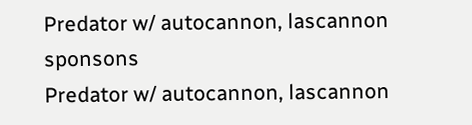Predator w/ autocannon, lascannon sponsons
Predator w/ autocannon, lascannon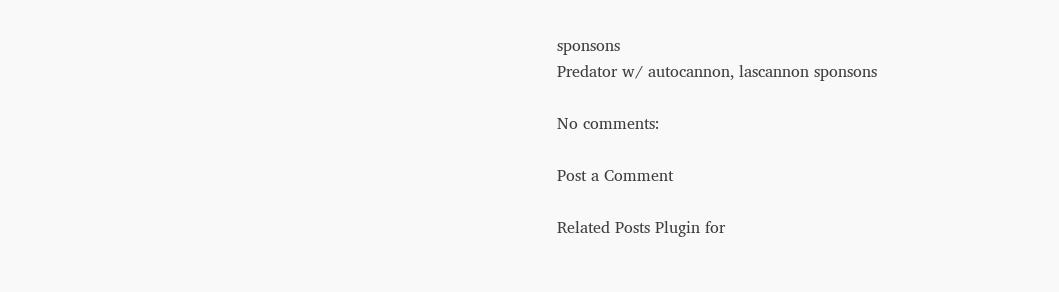sponsons
Predator w/ autocannon, lascannon sponsons

No comments:

Post a Comment

Related Posts Plugin for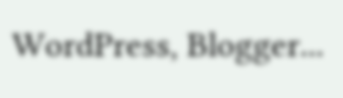WordPress, Blogger...